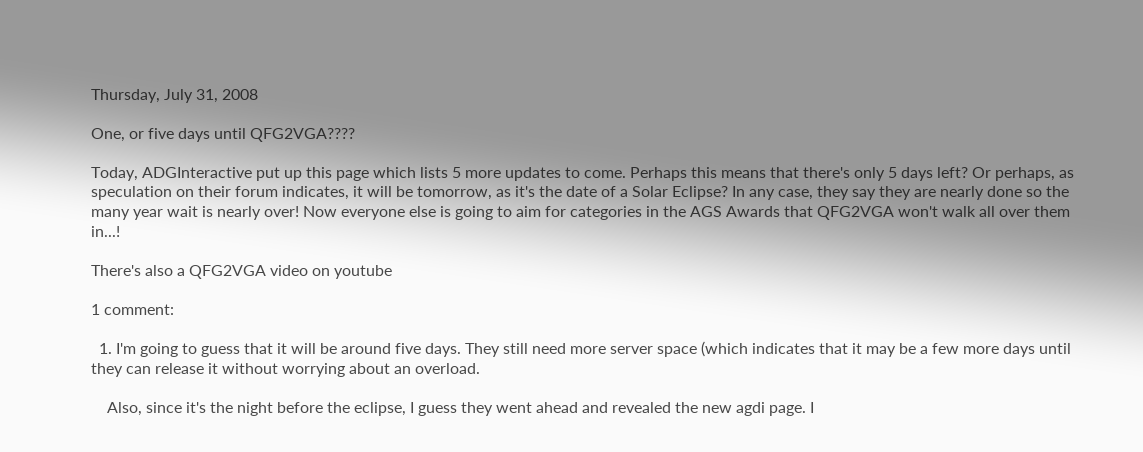Thursday, July 31, 2008

One, or five days until QFG2VGA????

Today, ADGInteractive put up this page which lists 5 more updates to come. Perhaps this means that there's only 5 days left? Or perhaps, as speculation on their forum indicates, it will be tomorrow, as it's the date of a Solar Eclipse? In any case, they say they are nearly done so the many year wait is nearly over! Now everyone else is going to aim for categories in the AGS Awards that QFG2VGA won't walk all over them in...!

There's also a QFG2VGA video on youtube

1 comment:

  1. I'm going to guess that it will be around five days. They still need more server space (which indicates that it may be a few more days until they can release it without worrying about an overload.

    Also, since it's the night before the eclipse, I guess they went ahead and revealed the new agdi page. I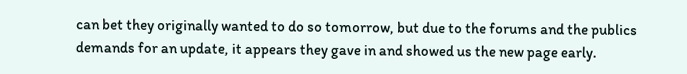can bet they originally wanted to do so tomorrow, but due to the forums and the publics demands for an update, it appears they gave in and showed us the new page early.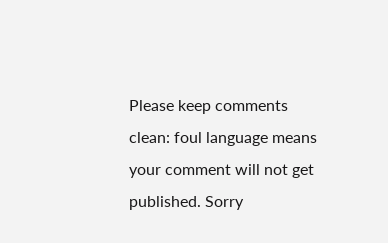Please keep comments clean: foul language means your comment will not get published. Sorry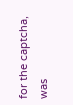for the captcha, was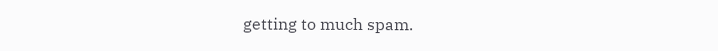getting to much spam.